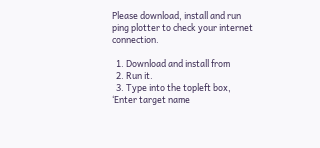Please download, install and run ping plotter to check your internet connection.

  1. Download and install from
  2. Run it.
  3. Type into the topleft box, ‘Enter target name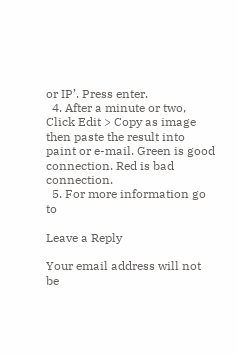or IP’. Press enter.
  4. After a minute or two, Click Edit > Copy as image then paste the result into paint or e-mail. Green is good connection. Red is bad connection.
  5. For more information go to

Leave a Reply

Your email address will not be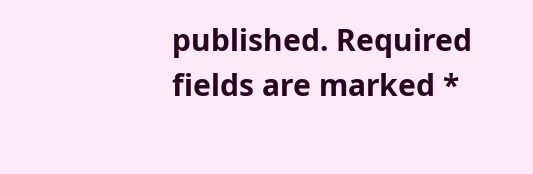published. Required fields are marked *